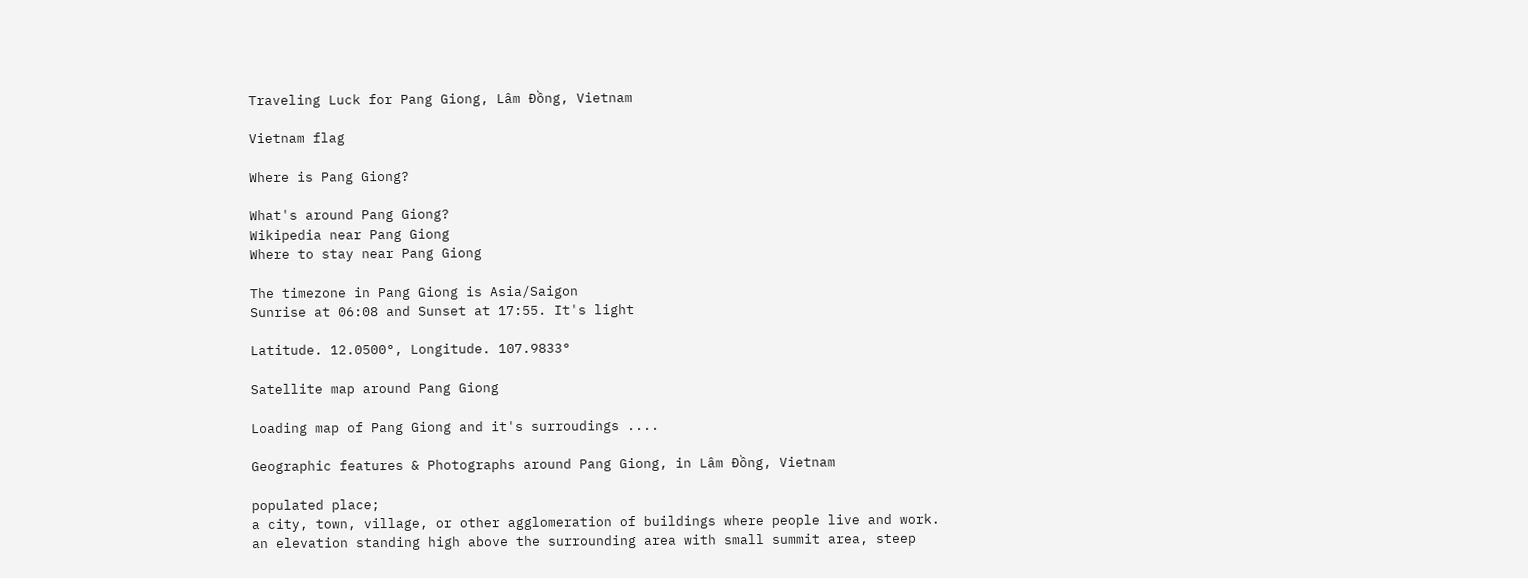Traveling Luck for Pang Giong, Lâm Ðồng, Vietnam

Vietnam flag

Where is Pang Giong?

What's around Pang Giong?
Wikipedia near Pang Giong
Where to stay near Pang Giong

The timezone in Pang Giong is Asia/Saigon
Sunrise at 06:08 and Sunset at 17:55. It's light

Latitude. 12.0500°, Longitude. 107.9833°

Satellite map around Pang Giong

Loading map of Pang Giong and it's surroudings ....

Geographic features & Photographs around Pang Giong, in Lâm Ðồng, Vietnam

populated place;
a city, town, village, or other agglomeration of buildings where people live and work.
an elevation standing high above the surrounding area with small summit area, steep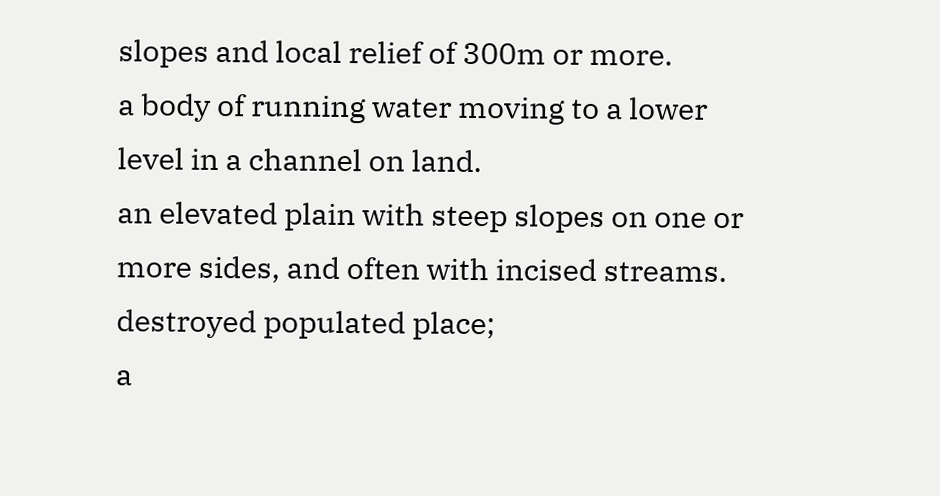slopes and local relief of 300m or more.
a body of running water moving to a lower level in a channel on land.
an elevated plain with steep slopes on one or more sides, and often with incised streams.
destroyed populated place;
a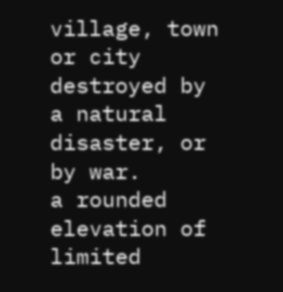village, town or city destroyed by a natural disaster, or by war.
a rounded elevation of limited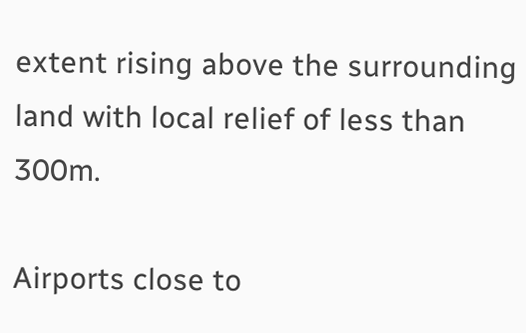extent rising above the surrounding land with local relief of less than 300m.

Airports close to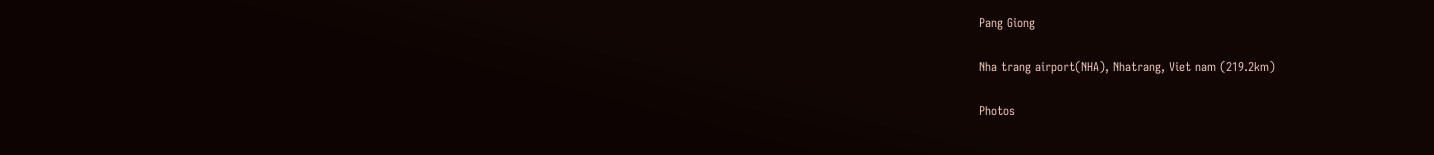Pang Giong

Nha trang airport(NHA), Nhatrang, Viet nam (219.2km)

Photos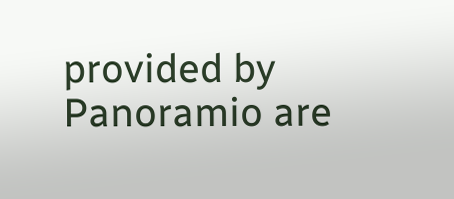provided by Panoramio are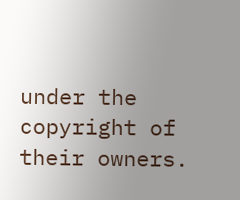under the copyright of their owners.